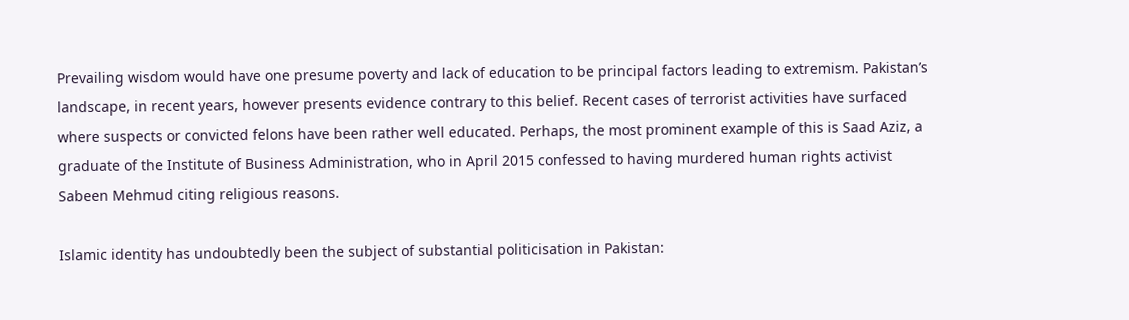Prevailing wisdom would have one presume poverty and lack of education to be principal factors leading to extremism. Pakistan’s landscape, in recent years, however presents evidence contrary to this belief. Recent cases of terrorist activities have surfaced where suspects or convicted felons have been rather well educated. Perhaps, the most prominent example of this is Saad Aziz, a graduate of the Institute of Business Administration, who in April 2015 confessed to having murdered human rights activist Sabeen Mehmud citing religious reasons.

Islamic identity has undoubtedly been the subject of substantial politicisation in Pakistan: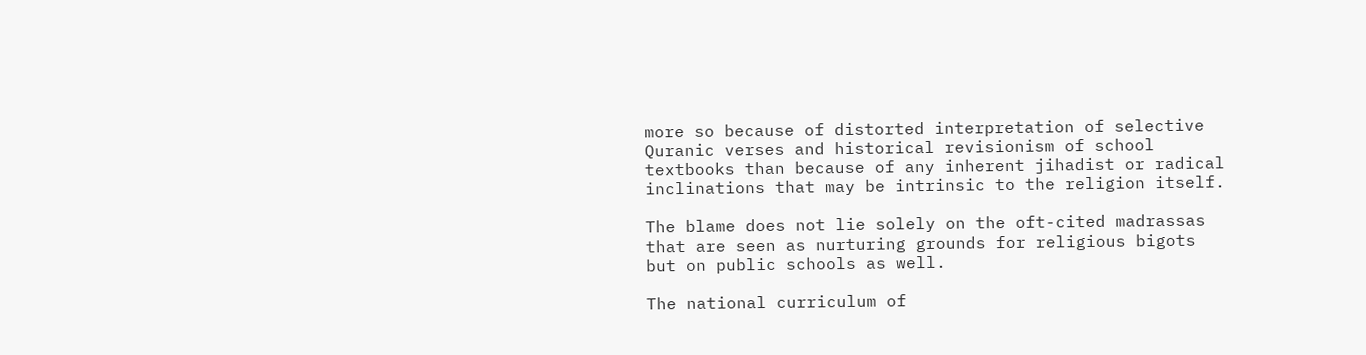more so because of distorted interpretation of selective Quranic verses and historical revisionism of school textbooks than because of any inherent jihadist or radical inclinations that may be intrinsic to the religion itself.

The blame does not lie solely on the oft-cited madrassas that are seen as nurturing grounds for religious bigots but on public schools as well.

The national curriculum of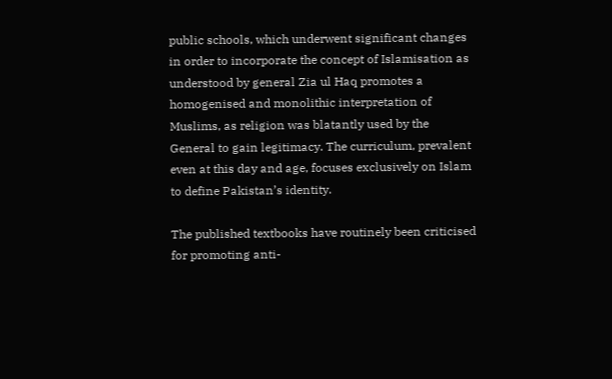public schools, which underwent significant changes in order to incorporate the concept of Islamisation as understood by general Zia ul Haq promotes a homogenised and monolithic interpretation of Muslims, as religion was blatantly used by the General to gain legitimacy. The curriculum, prevalent even at this day and age, focuses exclusively on Islam to define Pakistan’s identity.

The published textbooks have routinely been criticised for promoting anti-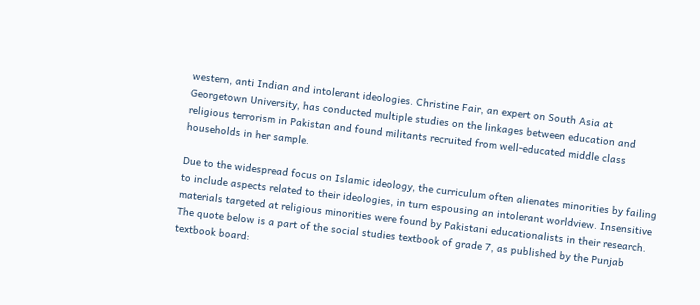western, anti Indian and intolerant ideologies. Christine Fair, an expert on South Asia at Georgetown University, has conducted multiple studies on the linkages between education and religious terrorism in Pakistan and found militants recruited from well-educated middle class households in her sample.

Due to the widespread focus on Islamic ideology, the curriculum often alienates minorities by failing to include aspects related to their ideologies, in turn espousing an intolerant worldview. Insensitive materials targeted at religious minorities were found by Pakistani educationalists in their research. The quote below is a part of the social studies textbook of grade 7, as published by the Punjab textbook board: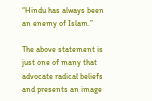“Hindu has always been an enemy of Islam.”

The above statement is just one of many that advocate radical beliefs and presents an image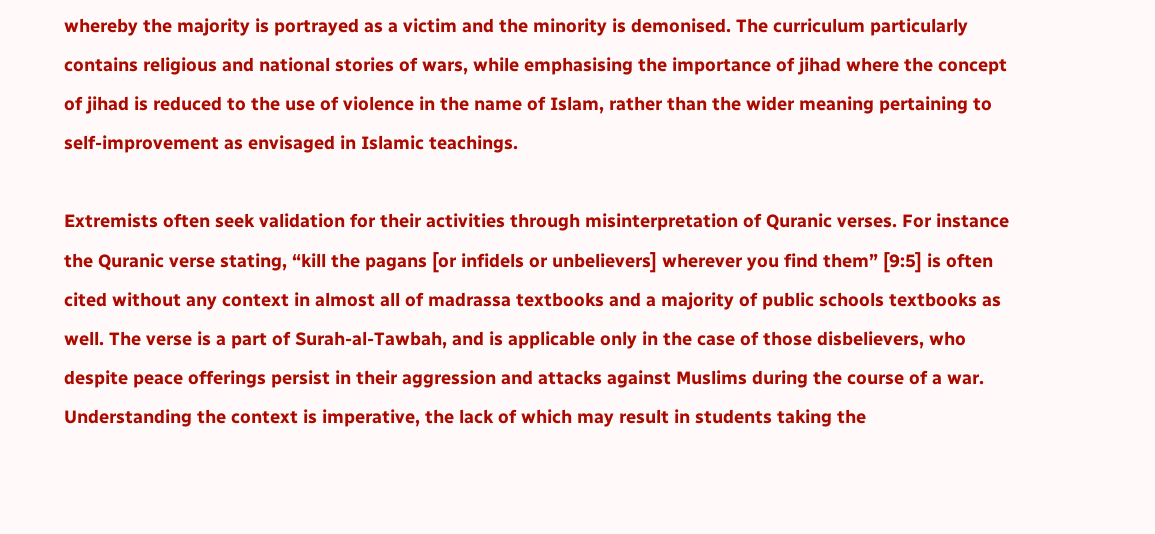whereby the majority is portrayed as a victim and the minority is demonised. The curriculum particularly contains religious and national stories of wars, while emphasising the importance of jihad where the concept of jihad is reduced to the use of violence in the name of Islam, rather than the wider meaning pertaining to self-improvement as envisaged in Islamic teachings.

Extremists often seek validation for their activities through misinterpretation of Quranic verses. For instance the Quranic verse stating, “kill the pagans [or infidels or unbelievers] wherever you find them” [9:5] is often cited without any context in almost all of madrassa textbooks and a majority of public schools textbooks as well. The verse is a part of Surah-al-Tawbah, and is applicable only in the case of those disbelievers, who despite peace offerings persist in their aggression and attacks against Muslims during the course of a war. Understanding the context is imperative, the lack of which may result in students taking the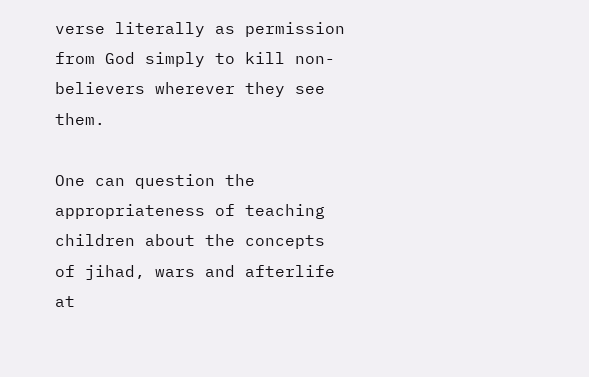verse literally as permission from God simply to kill non-believers wherever they see them.

One can question the appropriateness of teaching children about the concepts of jihad, wars and afterlife at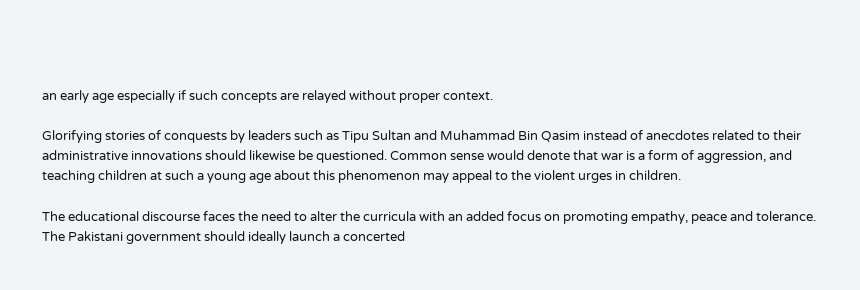an early age especially if such concepts are relayed without proper context.

Glorifying stories of conquests by leaders such as Tipu Sultan and Muhammad Bin Qasim instead of anecdotes related to their administrative innovations should likewise be questioned. Common sense would denote that war is a form of aggression, and teaching children at such a young age about this phenomenon may appeal to the violent urges in children.

The educational discourse faces the need to alter the curricula with an added focus on promoting empathy, peace and tolerance. The Pakistani government should ideally launch a concerted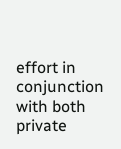effort in conjunction with both private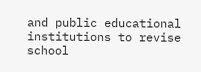and public educational institutions to revise school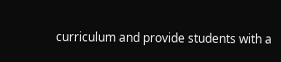curriculum and provide students with a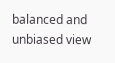balanced and unbiased view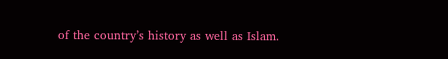of the country’s history as well as Islam.